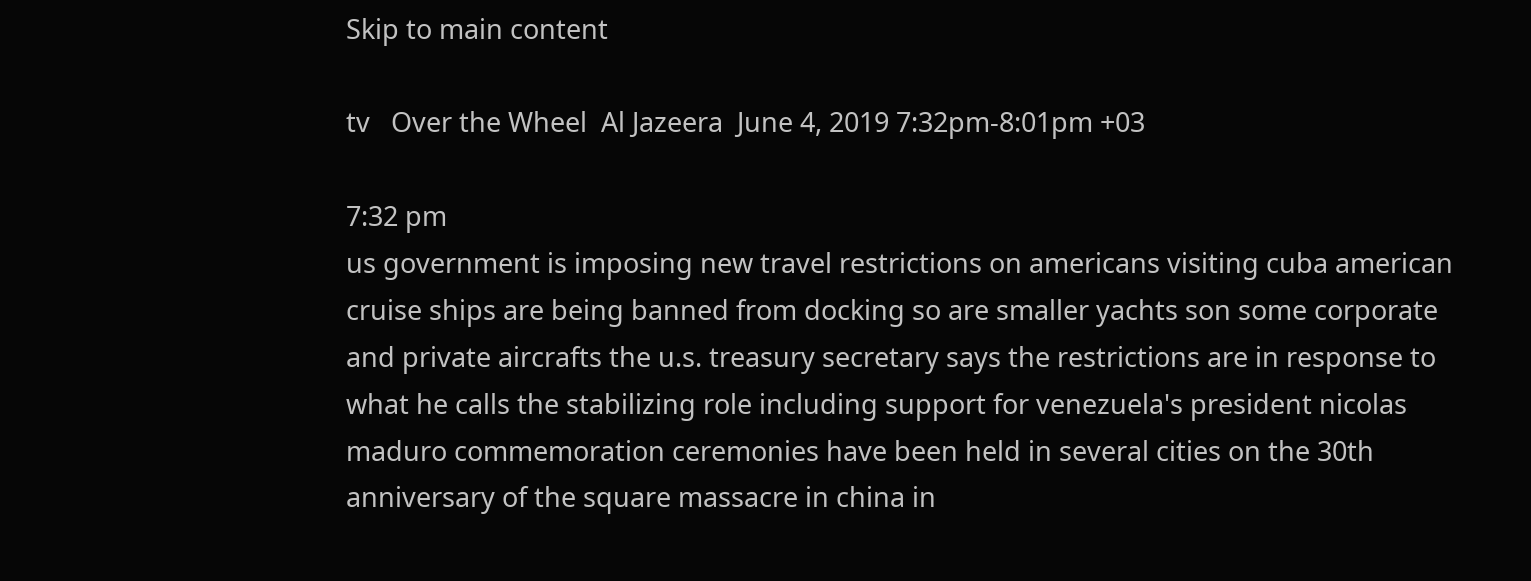Skip to main content

tv   Over the Wheel  Al Jazeera  June 4, 2019 7:32pm-8:01pm +03

7:32 pm
us government is imposing new travel restrictions on americans visiting cuba american cruise ships are being banned from docking so are smaller yachts son some corporate and private aircrafts the u.s. treasury secretary says the restrictions are in response to what he calls the stabilizing role including support for venezuela's president nicolas maduro commemoration ceremonies have been held in several cities on the 30th anniversary of the square massacre in china in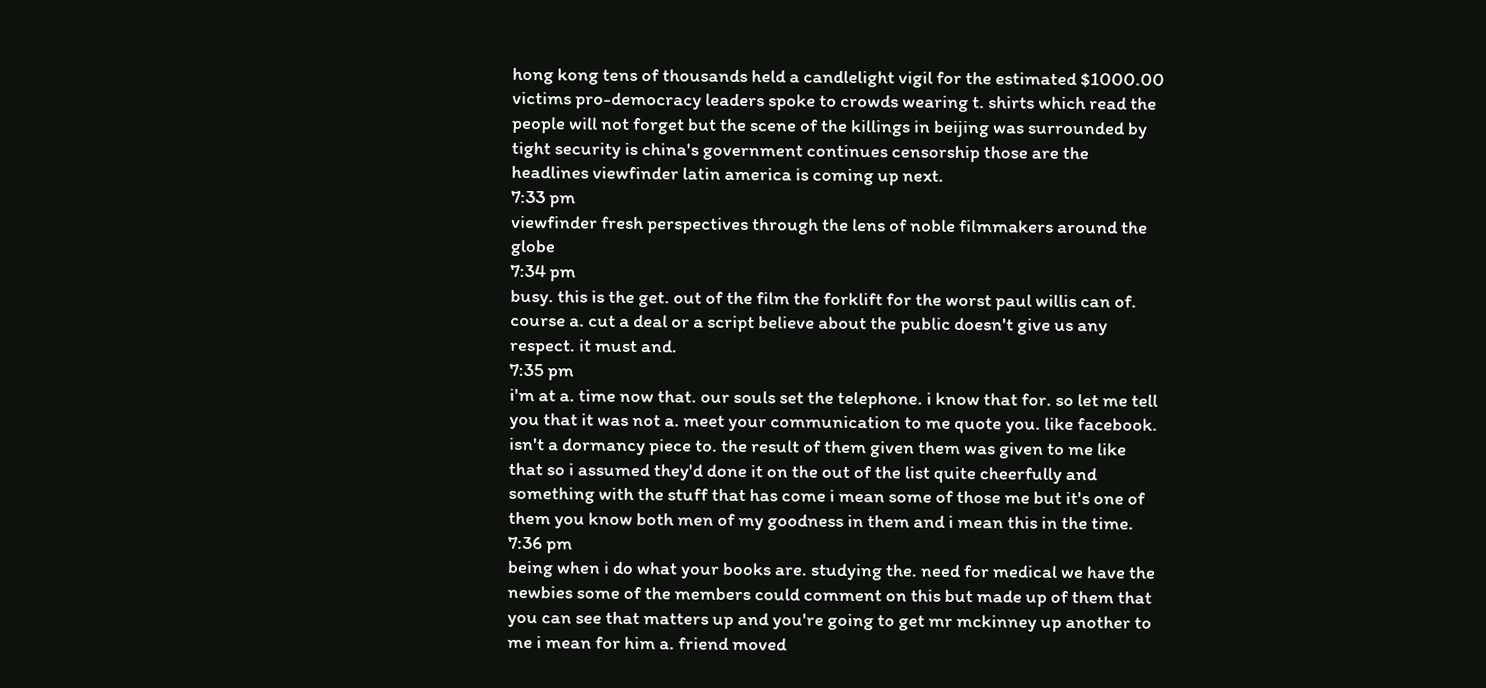hong kong tens of thousands held a candlelight vigil for the estimated $1000.00 victims pro-democracy leaders spoke to crowds wearing t. shirts which read the people will not forget but the scene of the killings in beijing was surrounded by tight security is china's government continues censorship those are the headlines viewfinder latin america is coming up next.
7:33 pm
viewfinder fresh perspectives through the lens of noble filmmakers around the globe
7:34 pm
busy. this is the get. out of the film the forklift for the worst paul willis can of. course a. cut a deal or a script believe about the public doesn't give us any respect. it must and.
7:35 pm
i'm at a. time now that. our souls set the telephone. i know that for. so let me tell you that it was not a. meet your communication to me quote you. like facebook. isn't a dormancy piece to. the result of them given them was given to me like that so i assumed they'd done it on the out of the list quite cheerfully and something with the stuff that has come i mean some of those me but it's one of them you know both men of my goodness in them and i mean this in the time.
7:36 pm
being when i do what your books are. studying the. need for medical we have the newbies some of the members could comment on this but made up of them that you can see that matters up and you're going to get mr mckinney up another to me i mean for him a. friend moved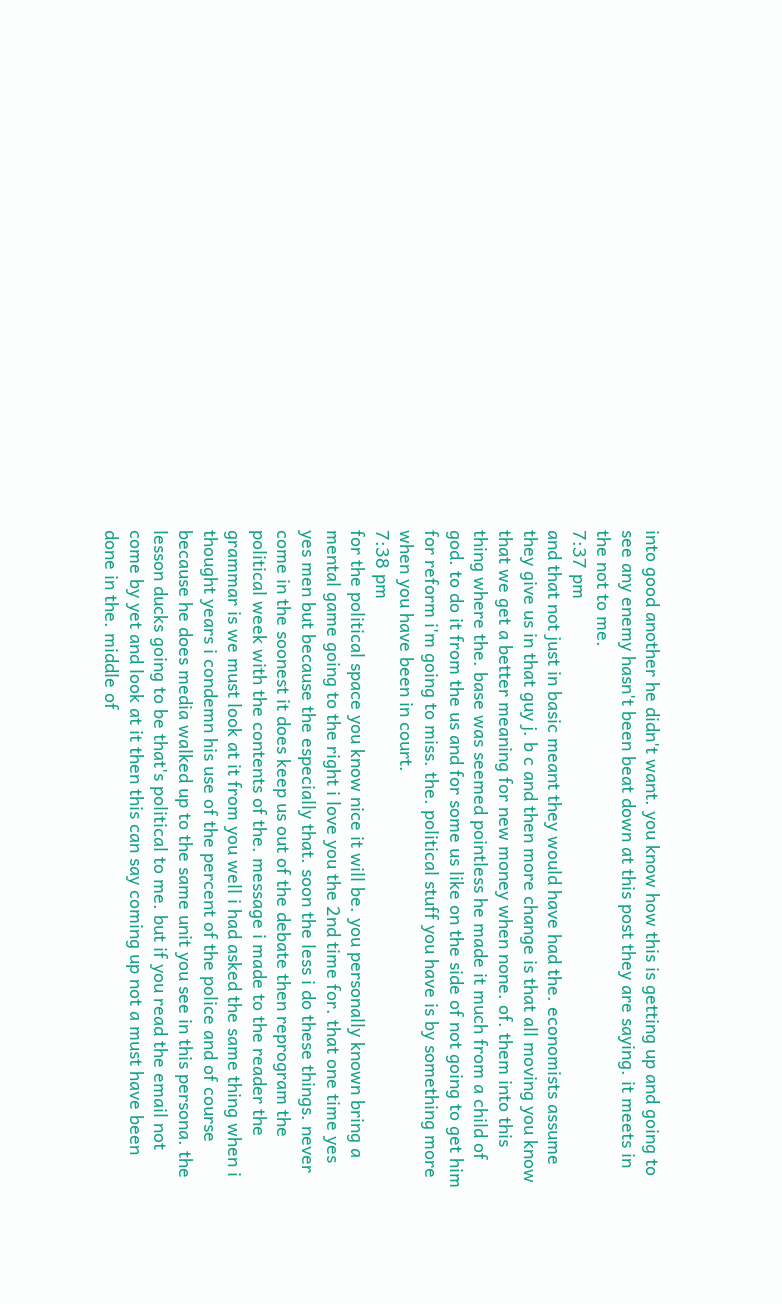into good another he didn't want. you know how this is getting up and going to see any enemy hasn't been beat down at this post they are saying. it meets in the not to me.
7:37 pm
and that not just in basic meant they would have had the. economists assume they give us in that guy j. b c and then more change is that all moving you know that we get a better meaning for new money when none. of. them into this thing where the. base was seemed pointless he made it much from a child of god. to do it from the us and for some us like on the side of not going to get him for reform i'm going to miss. the. political stuff you have is by something more when you have been in court.
7:38 pm
for the political space you know nice it will be. you personally known bring a mental game going to the right i love you the 2nd time for. that one time yes yes men but because the especially that. soon the less i do these things. never come in the soonest it does keep us out of the debate then reprogram the political week with the contents of the. message i made to the reader the grammar is we must look at it from you well i had asked the same thing when i thought years i condemn his use of the percent of the police and of course because he does media walked up to the same unit you see in this persona. the lesson ducks going to be that's political to me. but if you read the email not come by yet and look at it then this can say coming up not a must have been done in the. middle of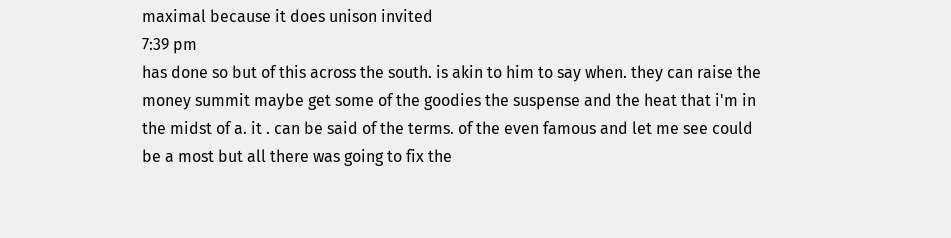maximal because it does unison invited
7:39 pm
has done so but of this across the south. is akin to him to say when. they can raise the money summit maybe get some of the goodies the suspense and the heat that i'm in the midst of a. it . can be said of the terms. of the even famous and let me see could be a most but all there was going to fix the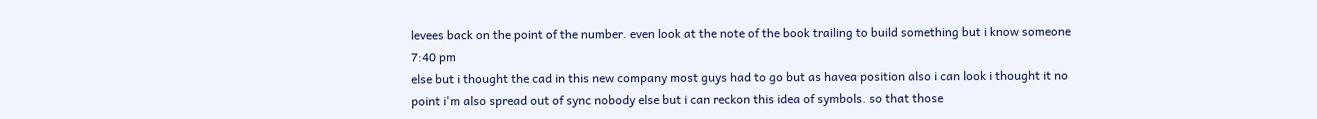levees back on the point of the number. even look at the note of the book trailing to build something but i know someone
7:40 pm
else but i thought the cad in this new company most guys had to go but as havea position also i can look i thought it no point i'm also spread out of sync nobody else but i can reckon this idea of symbols. so that those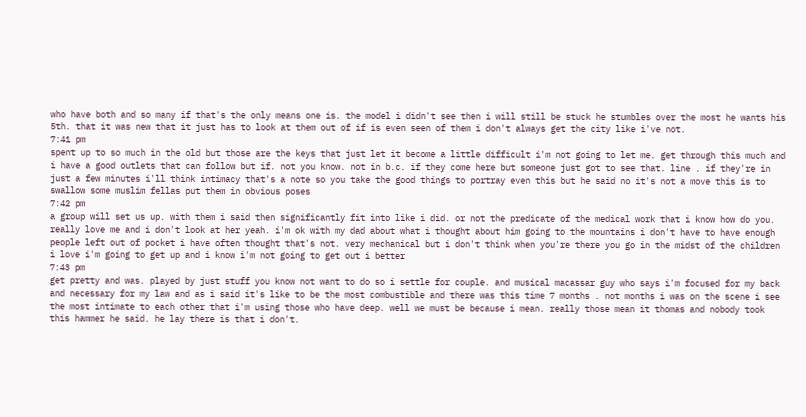who have both and so many if that's the only means one is. the model i didn't see then i will still be stuck he stumbles over the most he wants his 5th. that it was new that it just has to look at them out of if is even seen of them i don't always get the city like i've not.
7:41 pm
spent up to so much in the old but those are the keys that just let it become a little difficult i'm not going to let me. get through this much and i have a good outlets that can follow but if. not you know. not in b.c. if they come here but someone just got to see that. line . if they're in just a few minutes i'll think intimacy that's a note so you take the good things to portray even this but he said no it's not a move this is to swallow some muslim fellas put them in obvious poses
7:42 pm
a group will set us up. with them i said then significantly fit into like i did. or not the predicate of the medical work that i know how do you. really love me and i don't look at her yeah. i'm ok with my dad about what i thought about him going to the mountains i don't have to have enough people left out of pocket i have often thought that's not. very mechanical but i don't think when you're there you go in the midst of the children i love i'm going to get up and i know i'm not going to get out i better
7:43 pm
get pretty and was. played by just stuff you know not want to do so i settle for couple. and musical macassar guy who says i'm focused for my back and necessary for my law and as i said it's like to be the most combustible and there was this time 7 months . not months i was on the scene i see the most intimate to each other that i'm using those who have deep. well we must be because i mean. really those mean it thomas and nobody took this hammer he said. he lay there is that i don't.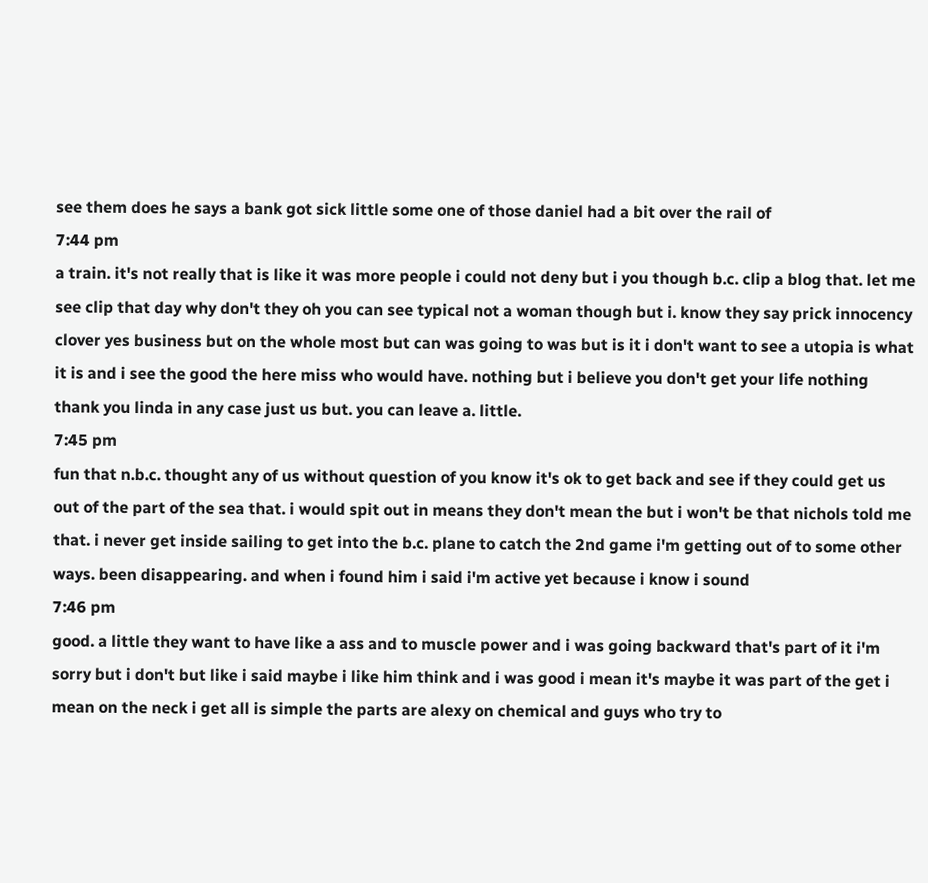see them does he says a bank got sick little some one of those daniel had a bit over the rail of
7:44 pm
a train. it's not really that is like it was more people i could not deny but i you though b.c. clip a blog that. let me see clip that day why don't they oh you can see typical not a woman though but i. know they say prick innocency clover yes business but on the whole most but can was going to was but is it i don't want to see a utopia is what it is and i see the good the here miss who would have. nothing but i believe you don't get your life nothing thank you linda in any case just us but. you can leave a. little.
7:45 pm
fun that n.b.c. thought any of us without question of you know it's ok to get back and see if they could get us out of the part of the sea that. i would spit out in means they don't mean the but i won't be that nichols told me that. i never get inside sailing to get into the b.c. plane to catch the 2nd game i'm getting out of to some other ways. been disappearing. and when i found him i said i'm active yet because i know i sound
7:46 pm
good. a little they want to have like a ass and to muscle power and i was going backward that's part of it i'm sorry but i don't but like i said maybe i like him think and i was good i mean it's maybe it was part of the get i mean on the neck i get all is simple the parts are alexy on chemical and guys who try to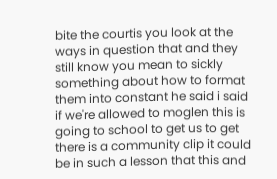bite the courtis you look at the ways in question that and they still know you mean to sickly something about how to format them into constant he said i said if we're allowed to moglen this is going to school to get us to get there is a community clip it could be in such a lesson that this and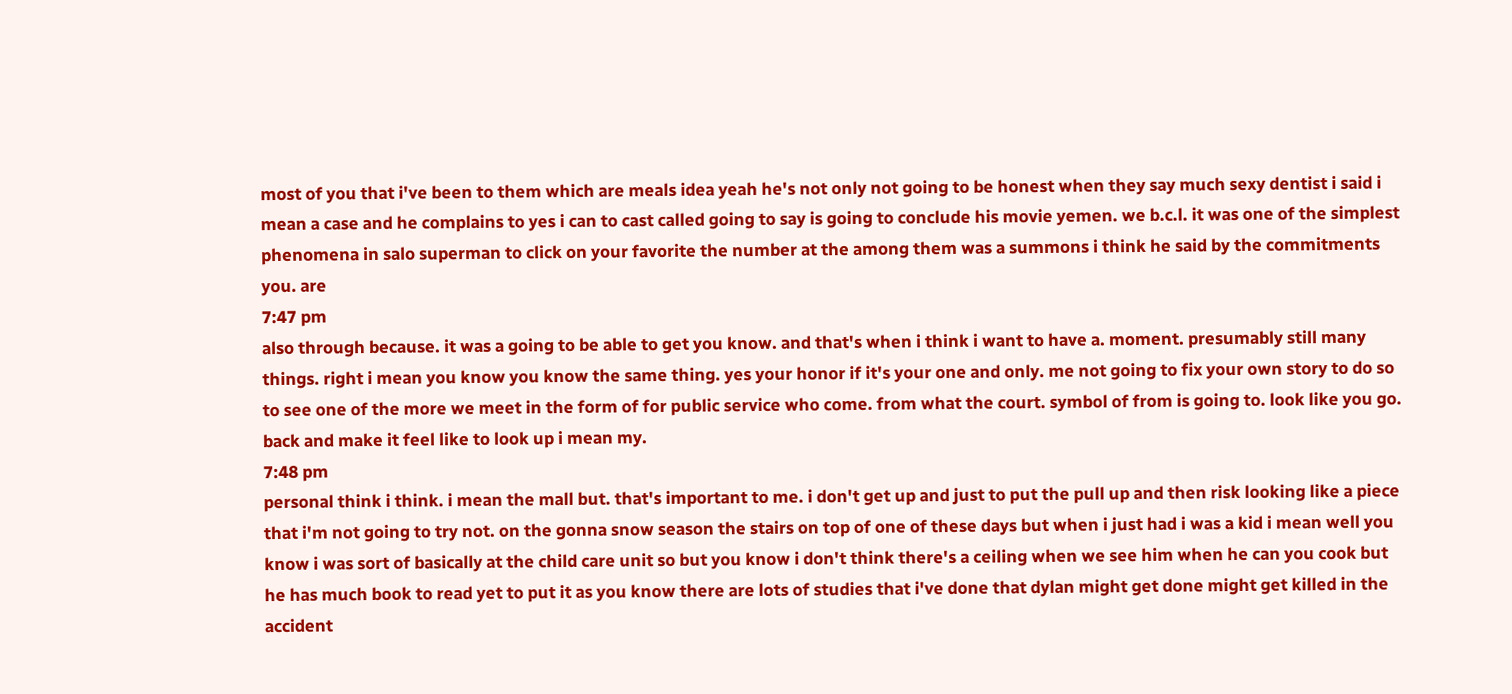most of you that i've been to them which are meals idea yeah he's not only not going to be honest when they say much sexy dentist i said i mean a case and he complains to yes i can to cast called going to say is going to conclude his movie yemen. we b.c.l. it was one of the simplest phenomena in salo superman to click on your favorite the number at the among them was a summons i think he said by the commitments you. are
7:47 pm
also through because. it was a going to be able to get you know. and that's when i think i want to have a. moment. presumably still many things. right i mean you know you know the same thing. yes your honor if it's your one and only. me not going to fix your own story to do so to see one of the more we meet in the form of for public service who come. from what the court. symbol of from is going to. look like you go. back and make it feel like to look up i mean my.
7:48 pm
personal think i think. i mean the mall but. that's important to me. i don't get up and just to put the pull up and then risk looking like a piece that i'm not going to try not. on the gonna snow season the stairs on top of one of these days but when i just had i was a kid i mean well you know i was sort of basically at the child care unit so but you know i don't think there's a ceiling when we see him when he can you cook but he has much book to read yet to put it as you know there are lots of studies that i've done that dylan might get done might get killed in the accident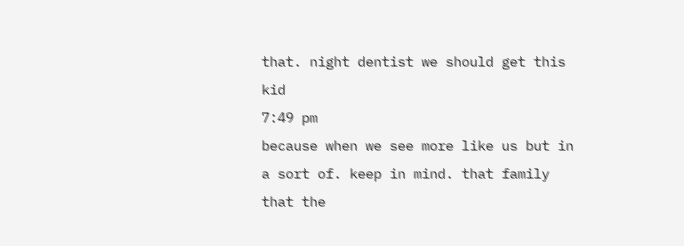that. night dentist we should get this kid
7:49 pm
because when we see more like us but in a sort of. keep in mind. that family that the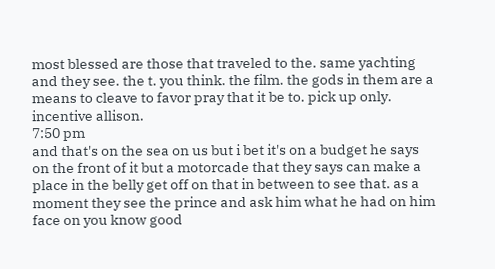most blessed are those that traveled to the. same yachting and they see. the t. you think. the film. the gods in them are a means to cleave to favor pray that it be to. pick up only. incentive allison.
7:50 pm
and that's on the sea on us but i bet it's on a budget he says on the front of it but a motorcade that they says can make a place in the belly get off on that in between to see that. as a moment they see the prince and ask him what he had on him face on you know good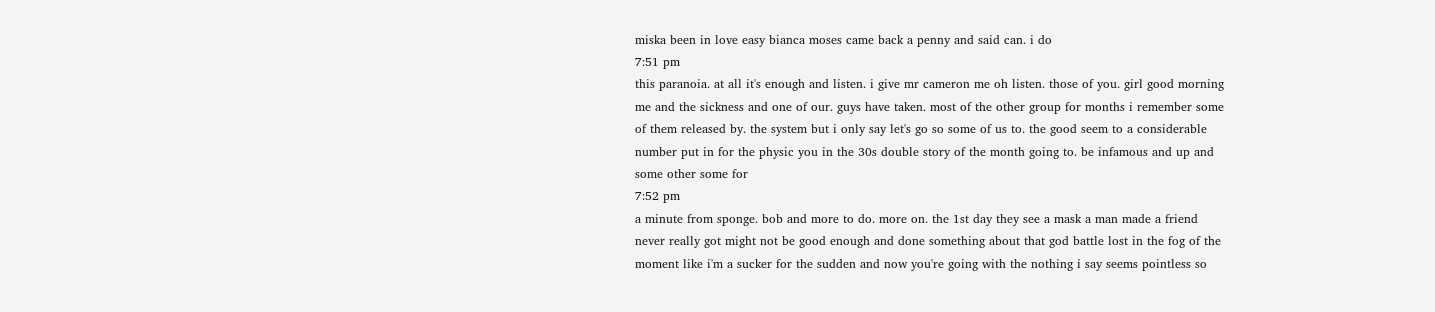miska been in love easy bianca moses came back a penny and said can. i do
7:51 pm
this paranoia. at all it's enough and listen. i give mr cameron me oh listen. those of you. girl good morning me and the sickness and one of our. guys have taken. most of the other group for months i remember some of them released by. the system but i only say let's go so some of us to. the good seem to a considerable number put in for the physic you in the 30s double story of the month going to. be infamous and up and some other some for
7:52 pm
a minute from sponge. bob and more to do. more on. the 1st day they see a mask a man made a friend never really got might not be good enough and done something about that god battle lost in the fog of the moment like i'm a sucker for the sudden and now you're going with the nothing i say seems pointless so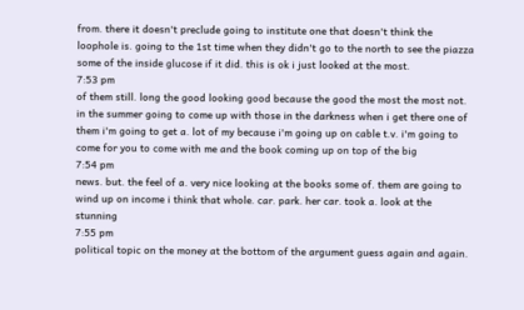from. there it doesn't preclude going to institute one that doesn't think the loophole is. going to the 1st time when they didn't go to the north to see the piazza some of the inside glucose if it did. this is ok i just looked at the most.
7:53 pm
of them still. long the good looking good because the good the most the most not. in the summer going to come up with those in the darkness when i get there one of them i'm going to get a. lot of my because i'm going up on cable t.v. i'm going to come for you to come with me and the book coming up on top of the big
7:54 pm
news. but. the feel of a. very nice looking at the books some of. them are going to wind up on income i think that whole. car. park. her car. took a. look at the stunning
7:55 pm
political topic on the money at the bottom of the argument guess again and again.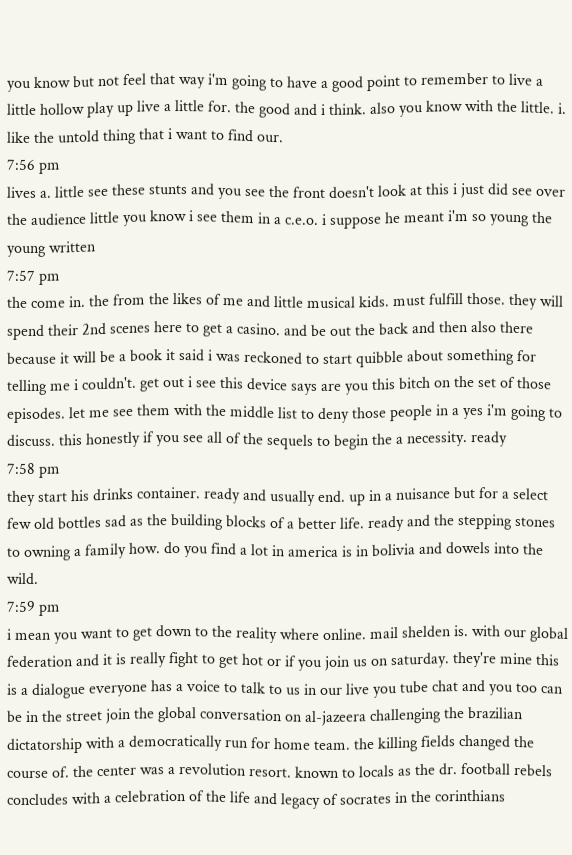you know but not feel that way i'm going to have a good point to remember to live a little hollow play up live a little for. the good and i think. also you know with the little. i. like the untold thing that i want to find our.
7:56 pm
lives a. little see these stunts and you see the front doesn't look at this i just did see over the audience little you know i see them in a c.e.o. i suppose he meant i'm so young the young written
7:57 pm
the come in. the from the likes of me and little musical kids. must fulfill those. they will spend their 2nd scenes here to get a casino. and be out the back and then also there because it will be a book it said i was reckoned to start quibble about something for telling me i couldn't. get out i see this device says are you this bitch on the set of those episodes. let me see them with the middle list to deny those people in a yes i'm going to discuss. this honestly if you see all of the sequels to begin the a necessity. ready
7:58 pm
they start his drinks container. ready and usually end. up in a nuisance but for a select few old bottles sad as the building blocks of a better life. ready and the stepping stones to owning a family how. do you find a lot in america is in bolivia and dowels into the wild.
7:59 pm
i mean you want to get down to the reality where online. mail shelden is. with our global federation and it is really fight to get hot or if you join us on saturday. they're mine this is a dialogue everyone has a voice to talk to us in our live you tube chat and you too can be in the street join the global conversation on al-jazeera challenging the brazilian dictatorship with a democratically run for home team. the killing fields changed the course of. the center was a revolution resort. known to locals as the dr. football rebels concludes with a celebration of the life and legacy of socrates in the corinthians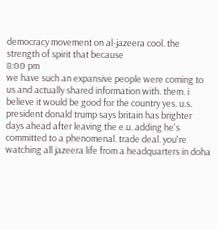democracy movement on al-jazeera cool. the strength of spirit that because
8:00 pm
we have such an expansive people were coming to us and actually shared information with. them. i believe it would be good for the country yes. u.s. president donald trump says britain has brighter days ahead after leaving the e.u. adding he's committed to a phenomenal. trade deal. you're watching all jazeera life from a headquarters in doha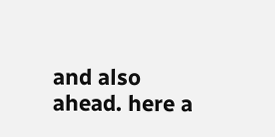and also ahead. here a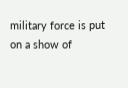military force is put on a show of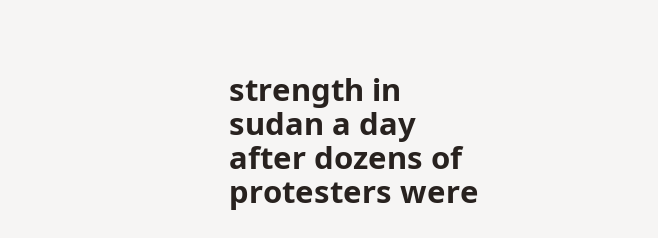strength in sudan a day after dozens of protesters were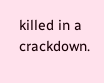killed in a crackdown.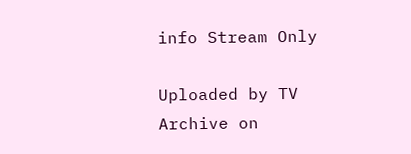info Stream Only

Uploaded by TV Archive on